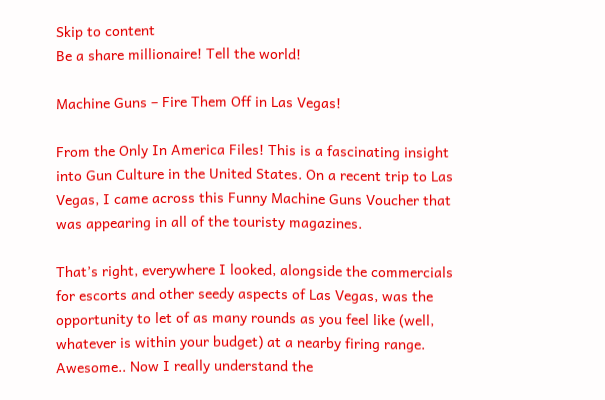Skip to content
Be a share millionaire! Tell the world!

Machine Guns – Fire Them Off in Las Vegas!

From the Only In America Files! This is a fascinating insight into Gun Culture in the United States. On a recent trip to Las Vegas, I came across this Funny Machine Guns Voucher that was appearing in all of the touristy magazines.

That’s right, everywhere I looked, alongside the commercials for escorts and other seedy aspects of Las Vegas, was the opportunity to let of as many rounds as you feel like (well, whatever is within your budget) at a nearby firing range. Awesome.. Now I really understand the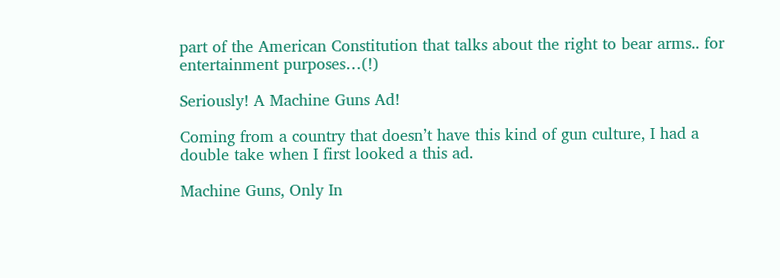part of the American Constitution that talks about the right to bear arms.. for entertainment purposes…(!)

Seriously! A Machine Guns Ad!

Coming from a country that doesn’t have this kind of gun culture, I had a double take when I first looked a this ad.

Machine Guns, Only In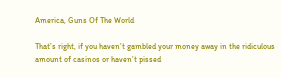America, Guns Of The World

That’s right, if you haven’t gambled your money away in the ridiculous amount of casinos or haven’t pissed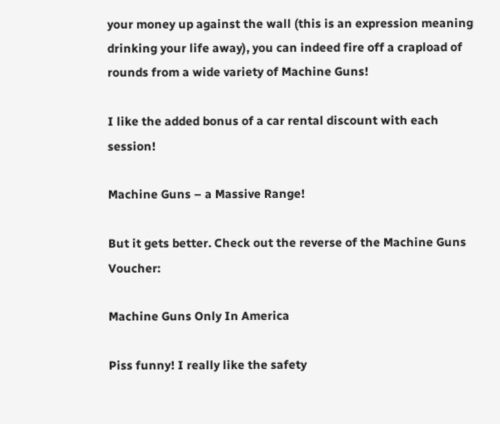your money up against the wall (this is an expression meaning drinking your life away), you can indeed fire off a crapload of rounds from a wide variety of Machine Guns!

I like the added bonus of a car rental discount with each session!

Machine Guns – a Massive Range!

But it gets better. Check out the reverse of the Machine Guns Voucher:

Machine Guns Only In America

Piss funny! I really like the safety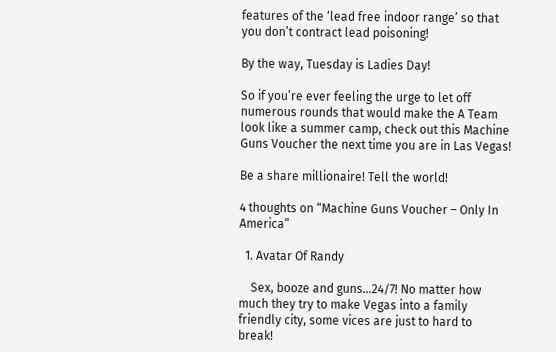features of the ‘lead free indoor range’ so that you don’t contract lead poisoning!

By the way, Tuesday is Ladies Day!

So if you’re ever feeling the urge to let off numerous rounds that would make the A Team look like a summer camp, check out this Machine Guns Voucher the next time you are in Las Vegas!

Be a share millionaire! Tell the world!

4 thoughts on “Machine Guns Voucher – Only In America”

  1. Avatar Of Randy

    Sex, booze and guns…24/7! No matter how much they try to make Vegas into a family friendly city, some vices are just to hard to break!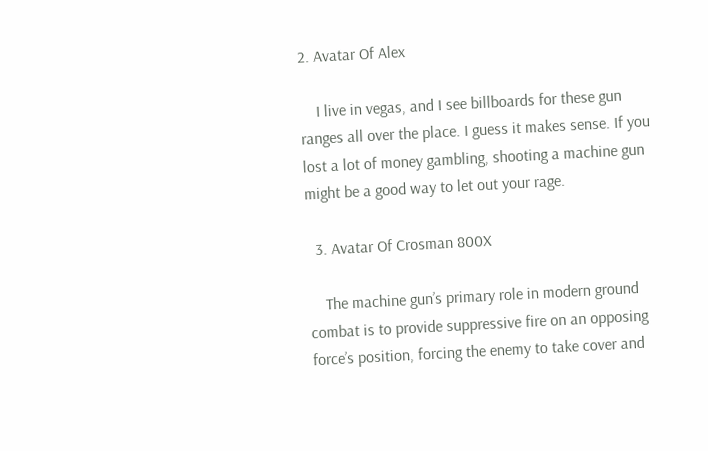2. Avatar Of Alex

    I live in vegas, and I see billboards for these gun ranges all over the place. I guess it makes sense. If you lost a lot of money gambling, shooting a machine gun might be a good way to let out your rage.

  3. Avatar Of Crosman 800X

    The machine gun’s primary role in modern ground combat is to provide suppressive fire on an opposing force’s position, forcing the enemy to take cover and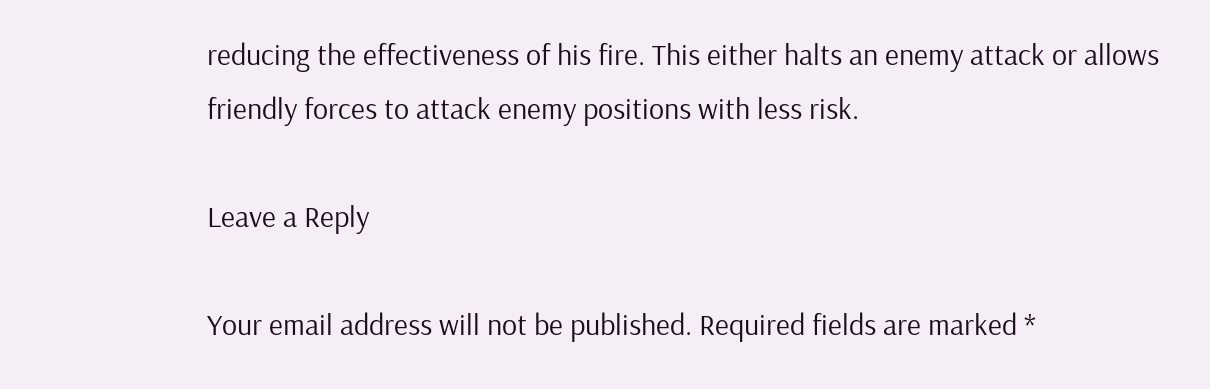reducing the effectiveness of his fire. This either halts an enemy attack or allows friendly forces to attack enemy positions with less risk.

Leave a Reply

Your email address will not be published. Required fields are marked *